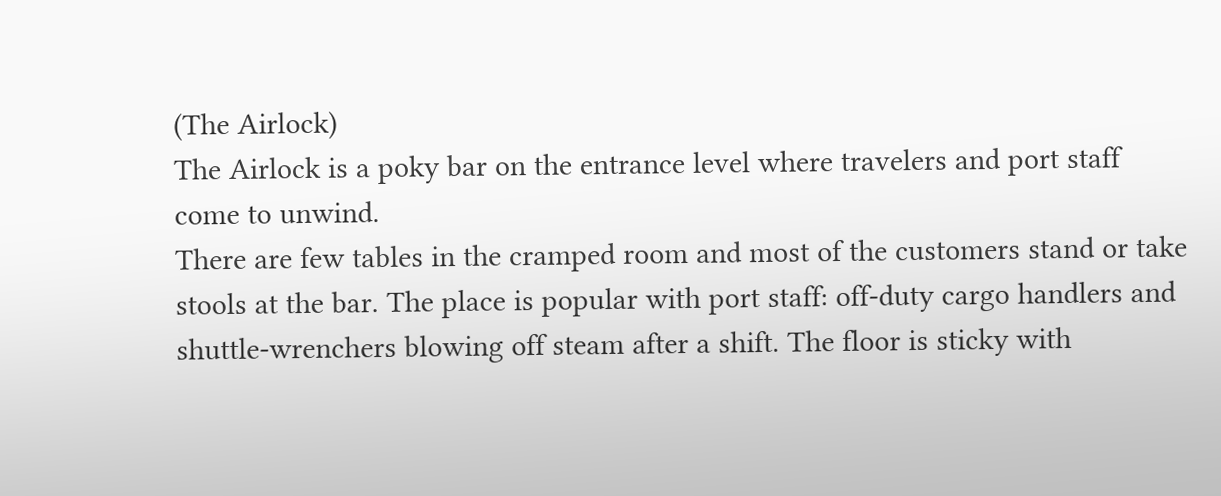(The Airlock)
The Airlock is a poky bar on the entrance level where travelers and port staff come to unwind.
There are few tables in the cramped room and most of the customers stand or take stools at the bar. The place is popular with port staff: off-duty cargo handlers and shuttle-wrenchers blowing off steam after a shift. The floor is sticky with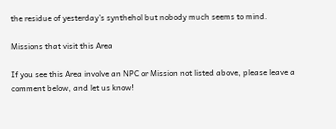the residue of yesterday’s synthehol but nobody much seems to mind.

Missions that visit this Area

If you see this Area involve an NPC or Mission not listed above, please leave a comment below, and let us know!